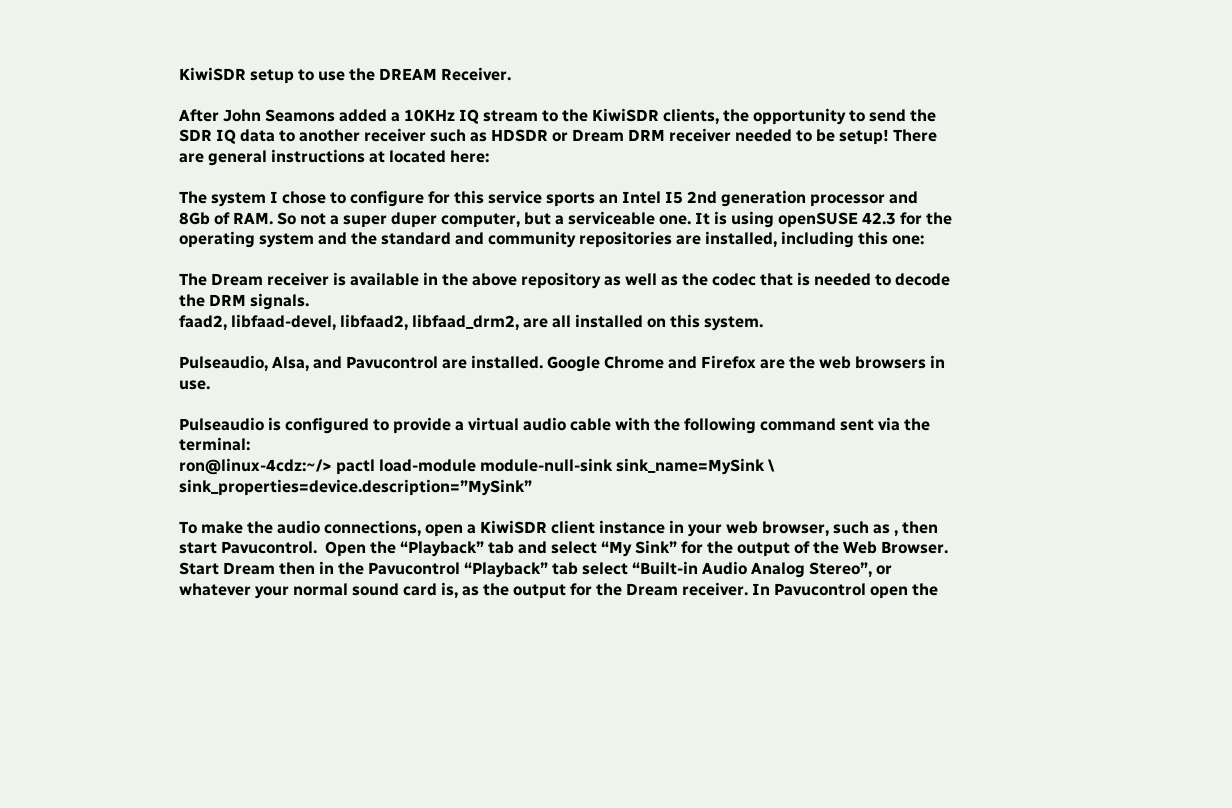KiwiSDR setup to use the DREAM Receiver.

After John Seamons added a 10KHz IQ stream to the KiwiSDR clients, the opportunity to send the SDR IQ data to another receiver such as HDSDR or Dream DRM receiver needed to be setup! There are general instructions at located here:

The system I chose to configure for this service sports an Intel I5 2nd generation processor and 8Gb of RAM. So not a super duper computer, but a serviceable one. It is using openSUSE 42.3 for the operating system and the standard and community repositories are installed, including this one:

The Dream receiver is available in the above repository as well as the codec that is needed to decode the DRM signals.
faad2, libfaad-devel, libfaad2, libfaad_drm2, are all installed on this system.

Pulseaudio, Alsa, and Pavucontrol are installed. Google Chrome and Firefox are the web browsers in use.

Pulseaudio is configured to provide a virtual audio cable with the following command sent via the terminal:
ron@linux-4cdz:~/> pactl load-module module-null-sink sink_name=MySink \ sink_properties=device.description=”MySink”

To make the audio connections, open a KiwiSDR client instance in your web browser, such as , then start Pavucontrol.  Open the “Playback” tab and select “My Sink” for the output of the Web Browser. Start Dream then in the Pavucontrol “Playback” tab select “Built-in Audio Analog Stereo”, or whatever your normal sound card is, as the output for the Dream receiver. In Pavucontrol open the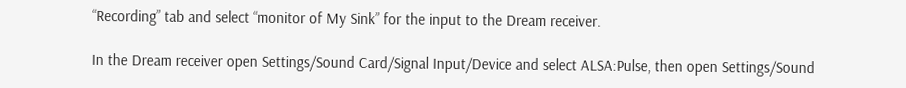“Recording” tab and select “monitor of My Sink” for the input to the Dream receiver.

In the Dream receiver open Settings/Sound Card/Signal Input/Device and select ALSA:Pulse, then open Settings/Sound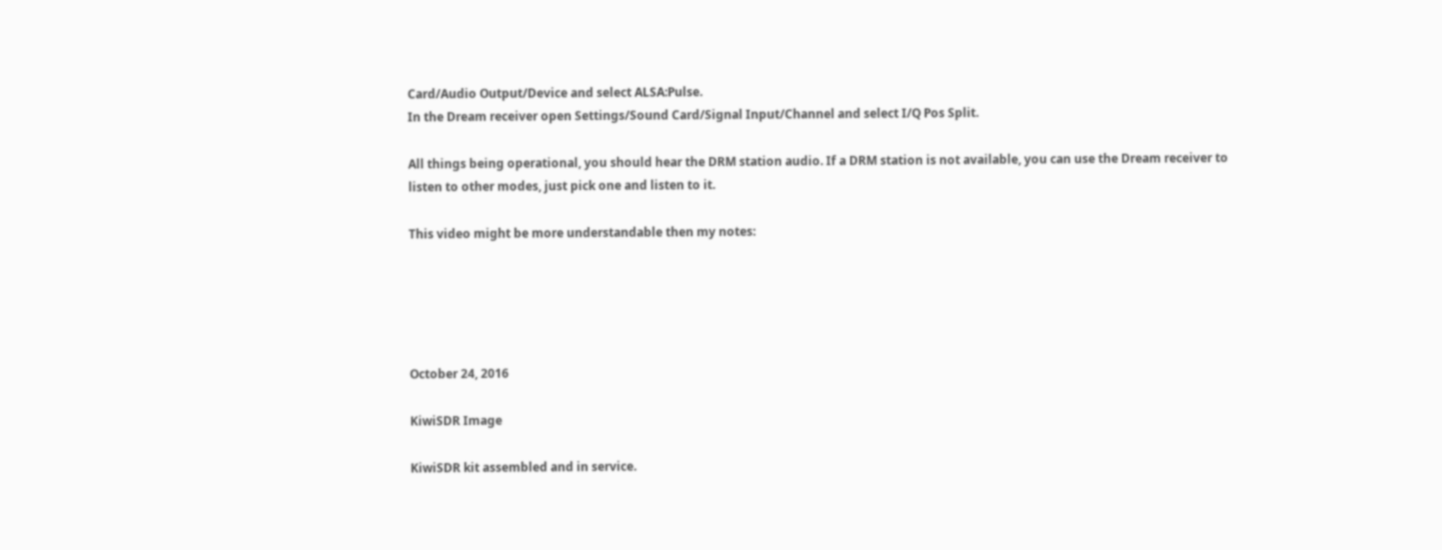Card/Audio Output/Device and select ALSA:Pulse.
In the Dream receiver open Settings/Sound Card/Signal Input/Channel and select I/Q Pos Split.

All things being operational, you should hear the DRM station audio. If a DRM station is not available, you can use the Dream receiver to listen to other modes, just pick one and listen to it.

This video might be more understandable then my notes:





October 24, 2016

KiwiSDR Image

KiwiSDR kit assembled and in service.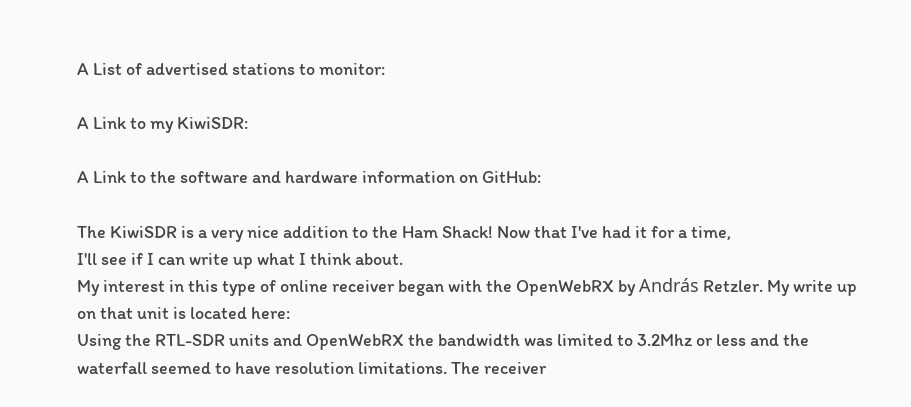A List of advertised stations to monitor:

A Link to my KiwiSDR:

A Link to the software and hardware information on GitHub:

The KiwiSDR is a very nice addition to the Ham Shack! Now that I've had it for a time,
I'll see if I can write up what I think about.
My interest in this type of online receiver began with the OpenWebRX by András Retzler. My write up on that unit is located here:
Using the RTL-SDR units and OpenWebRX the bandwidth was limited to 3.2Mhz or less and the waterfall seemed to have resolution limitations. The receiver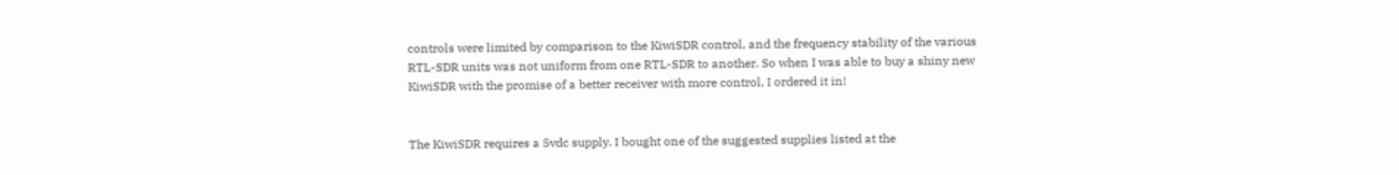controls were limited by comparison to the KiwiSDR control, and the frequency stability of the various RTL-SDR units was not uniform from one RTL-SDR to another. So when I was able to buy a shiny new KiwiSDR with the promise of a better receiver with more control, I ordered it in!


The KiwiSDR requires a 5vdc supply. I bought one of the suggested supplies listed at the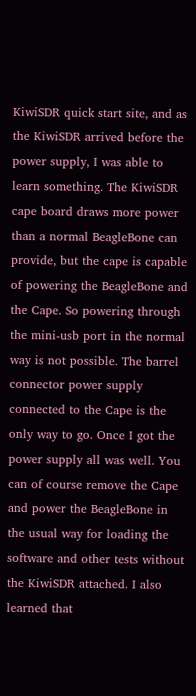KiwiSDR quick start site, and as the KiwiSDR arrived before the power supply, I was able to learn something. The KiwiSDR cape board draws more power than a normal BeagleBone can provide, but the cape is capable of powering the BeagleBone and the Cape. So powering through the mini-usb port in the normal way is not possible. The barrel connector power supply connected to the Cape is the only way to go. Once I got the power supply all was well. You can of course remove the Cape and power the BeagleBone in the usual way for loading the software and other tests without the KiwiSDR attached. I also learned that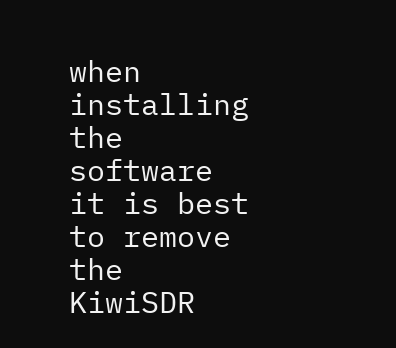when installing the software it is best to remove the KiwiSDR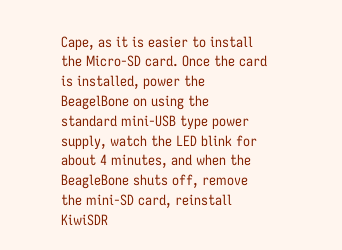Cape, as it is easier to install the Micro-SD card. Once the card is installed, power the BeagelBone on using the standard mini-USB type power supply, watch the LED blink for about 4 minutes, and when the BeagleBone shuts off, remove the mini-SD card, reinstall KiwiSDR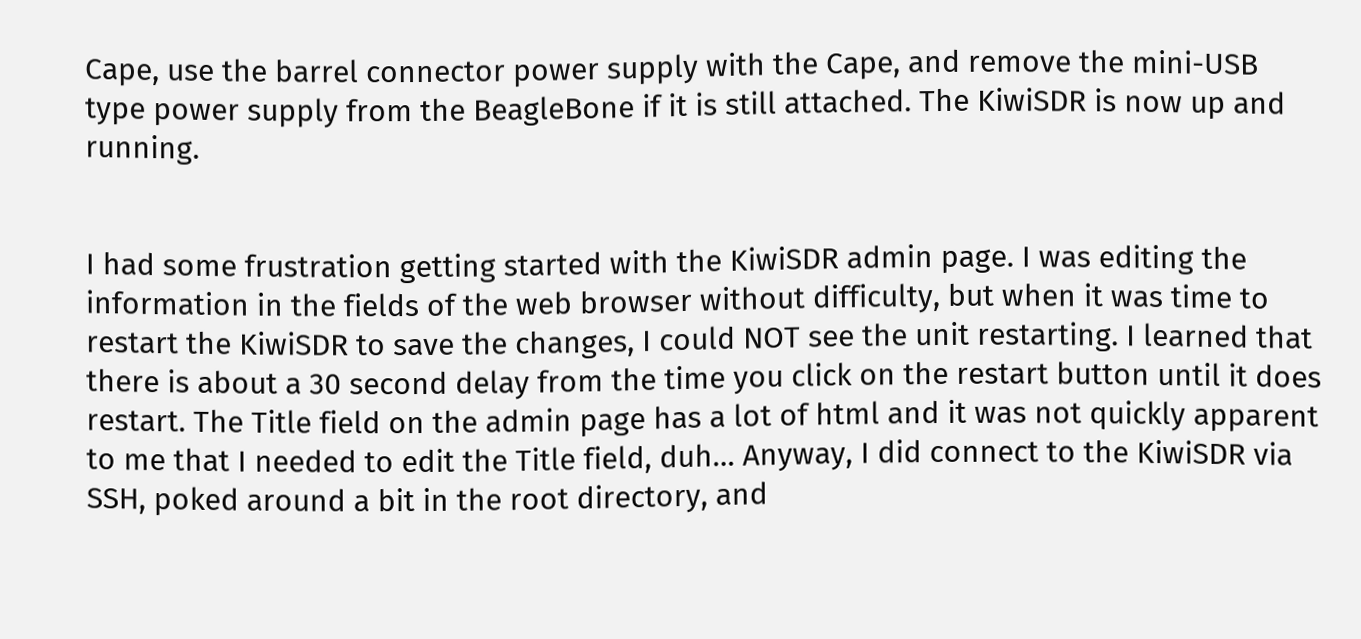Cape, use the barrel connector power supply with the Cape, and remove the mini-USB type power supply from the BeagleBone if it is still attached. The KiwiSDR is now up and running.


I had some frustration getting started with the KiwiSDR admin page. I was editing the information in the fields of the web browser without difficulty, but when it was time to restart the KiwiSDR to save the changes, I could NOT see the unit restarting. I learned that there is about a 30 second delay from the time you click on the restart button until it does restart. The Title field on the admin page has a lot of html and it was not quickly apparent to me that I needed to edit the Title field, duh… Anyway, I did connect to the KiwiSDR via SSH, poked around a bit in the root directory, and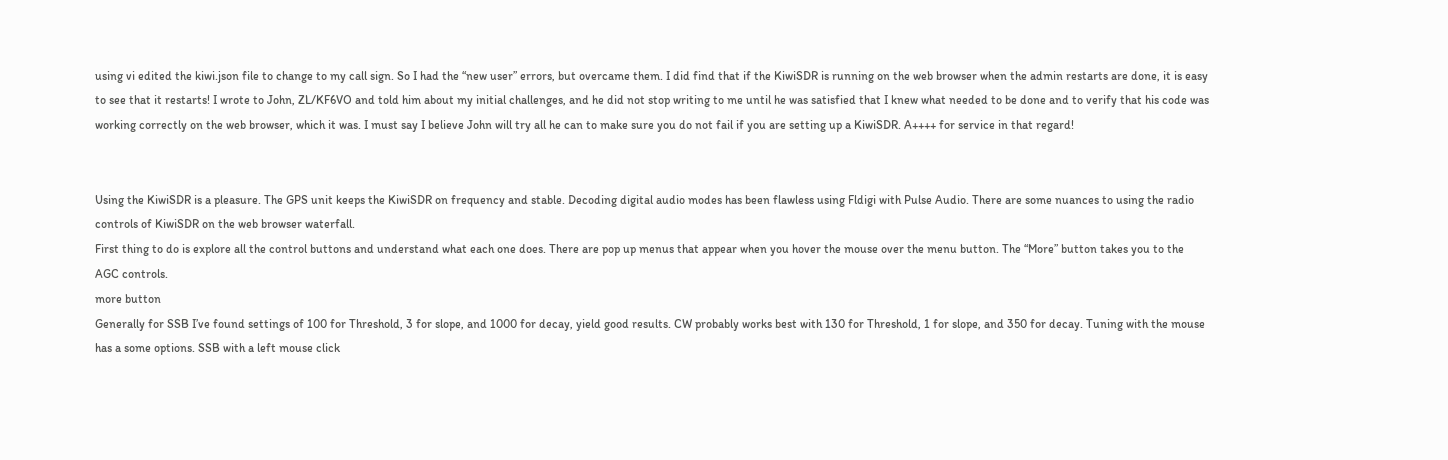using vi edited the kiwi.json file to change to my call sign. So I had the “new user” errors, but overcame them. I did find that if the KiwiSDR is running on the web browser when the admin restarts are done, it is easy to see that it restarts! I wrote to John, ZL/KF6VO and told him about my initial challenges, and he did not stop writing to me until he was satisfied that I knew what needed to be done and to verify that his code was working correctly on the web browser, which it was. I must say I believe John will try all he can to make sure you do not fail if you are setting up a KiwiSDR. A++++ for service in that regard!


Using the KiwiSDR is a pleasure. The GPS unit keeps the KiwiSDR on frequency and stable. Decoding digital audio modes has been flawless using Fldigi with Pulse Audio. There are some nuances to using the radio controls of KiwiSDR on the web browser waterfall.
First thing to do is explore all the control buttons and understand what each one does. There are pop up menus that appear when you hover the mouse over the menu button. The “More” button takes you to the AGC controls.
more button
Generally for SSB I’ve found settings of 100 for Threshold, 3 for slope, and 1000 for decay, yield good results. CW probably works best with 130 for Threshold, 1 for slope, and 350 for decay. Tuning with the mouse has a some options. SSB with a left mouse click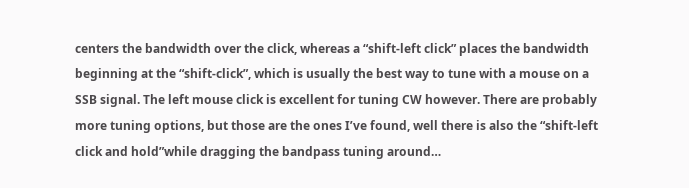centers the bandwidth over the click, whereas a “shift-left click” places the bandwidth beginning at the “shift-click”, which is usually the best way to tune with a mouse on a SSB signal. The left mouse click is excellent for tuning CW however. There are probably more tuning options, but those are the ones I’ve found, well there is also the “shift-left click and hold”while dragging the bandpass tuning around…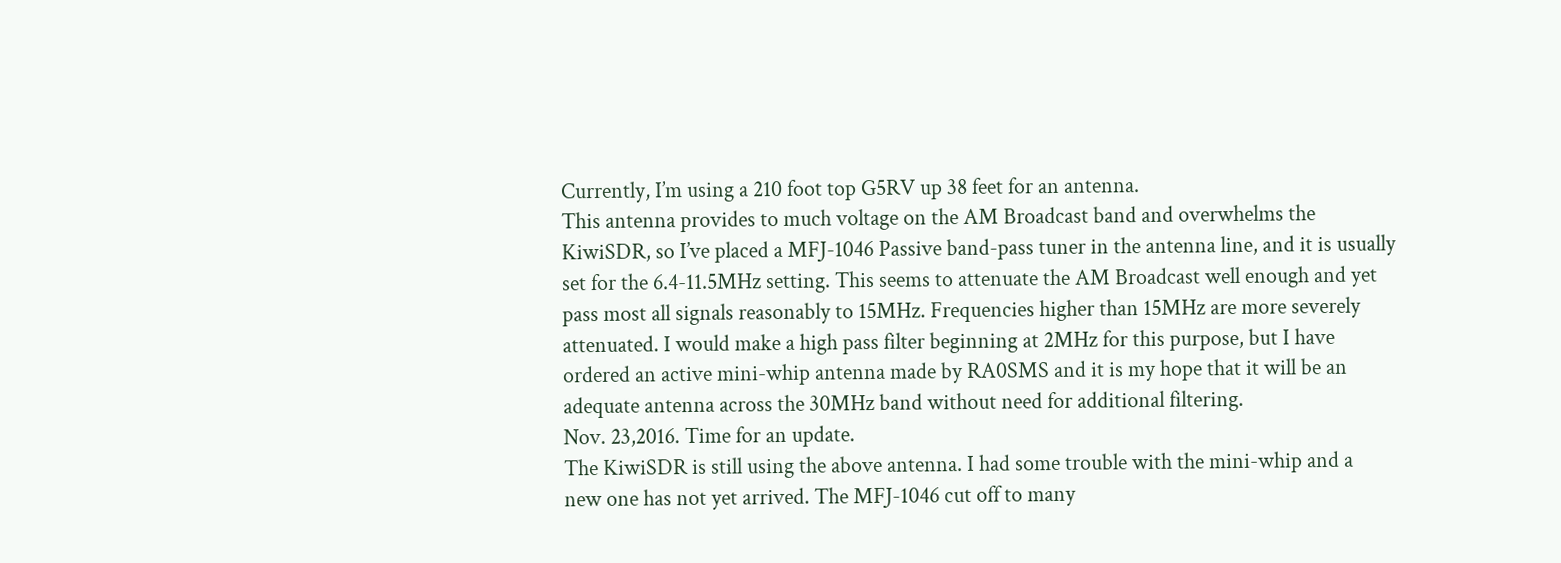Currently, I’m using a 210 foot top G5RV up 38 feet for an antenna.
This antenna provides to much voltage on the AM Broadcast band and overwhelms the KiwiSDR, so I’ve placed a MFJ-1046 Passive band-pass tuner in the antenna line, and it is usually set for the 6.4-11.5MHz setting. This seems to attenuate the AM Broadcast well enough and yet pass most all signals reasonably to 15MHz. Frequencies higher than 15MHz are more severely attenuated. I would make a high pass filter beginning at 2MHz for this purpose, but I have ordered an active mini-whip antenna made by RA0SMS and it is my hope that it will be an adequate antenna across the 30MHz band without need for additional filtering.
Nov. 23,2016. Time for an update.
The KiwiSDR is still using the above antenna. I had some trouble with the mini-whip and a
new one has not yet arrived. The MFJ-1046 cut off to many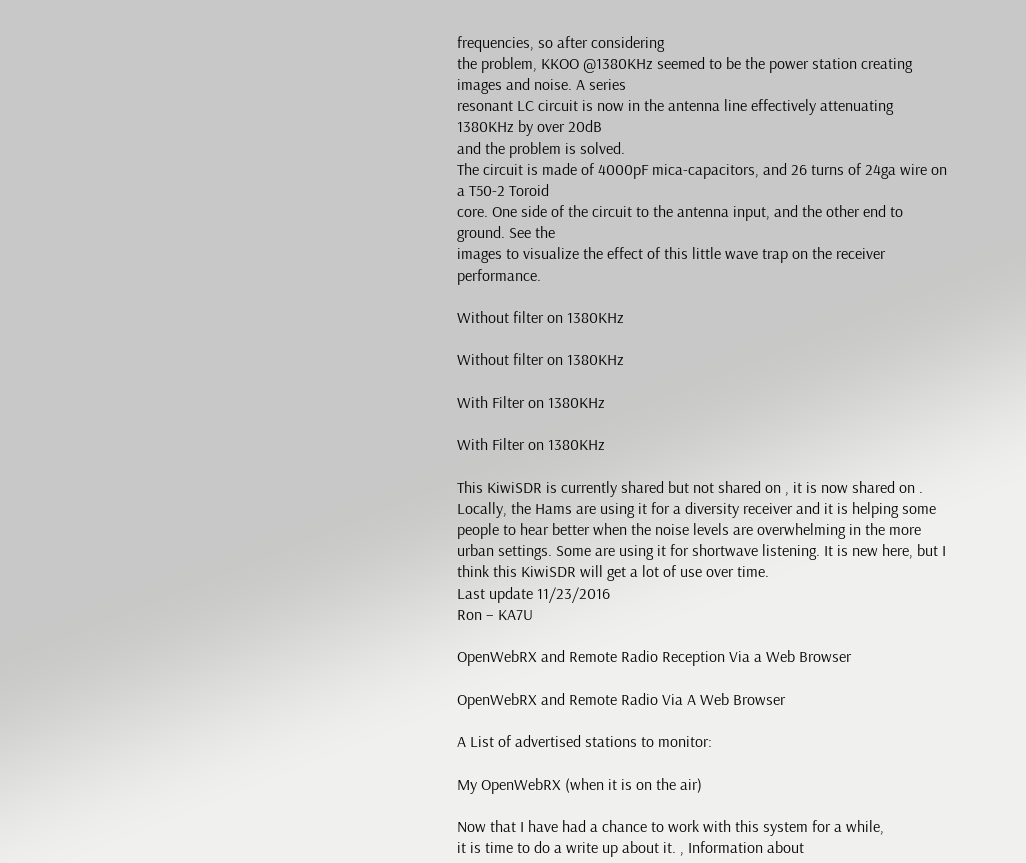frequencies, so after considering
the problem, KKOO @1380KHz seemed to be the power station creating images and noise. A series
resonant LC circuit is now in the antenna line effectively attenuating 1380KHz by over 20dB
and the problem is solved.
The circuit is made of 4000pF mica-capacitors, and 26 turns of 24ga wire on a T50-2 Toroid
core. One side of the circuit to the antenna input, and the other end to ground. See the
images to visualize the effect of this little wave trap on the receiver performance.

Without filter on 1380KHz

Without filter on 1380KHz

With Filter on 1380KHz

With Filter on 1380KHz

This KiwiSDR is currently shared but not shared on , it is now shared on .
Locally, the Hams are using it for a diversity receiver and it is helping some people to hear better when the noise levels are overwhelming in the more urban settings. Some are using it for shortwave listening. It is new here, but I think this KiwiSDR will get a lot of use over time.
Last update 11/23/2016
Ron – KA7U

OpenWebRX and Remote Radio Reception Via a Web Browser

OpenWebRX and Remote Radio Via A Web Browser

A List of advertised stations to monitor:

My OpenWebRX (when it is on the air)

Now that I have had a chance to work with this system for a while,
it is time to do a write up about it. , Information about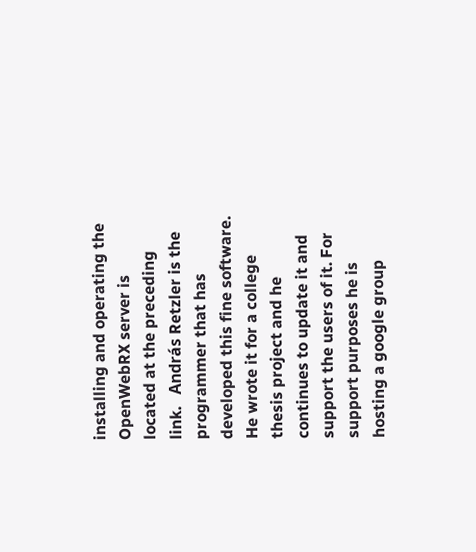installing and operating the OpenWebRX server is located at the preceding link.   András Retzler is the programmer that has developed this fine software. He wrote it for a college thesis project and he continues to update it and support the users of it. For support purposes he is hosting a google group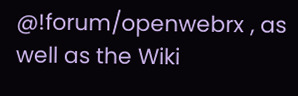@!forum/openwebrx , as well as the Wiki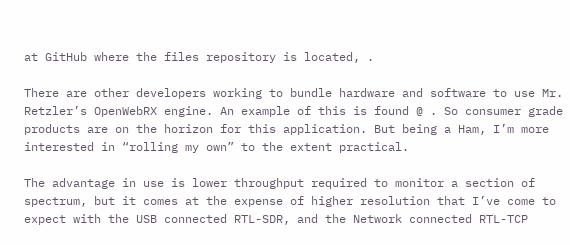at GitHub where the files repository is located, .

There are other developers working to bundle hardware and software to use Mr. Retzler’s OpenWebRX engine. An example of this is found @ . So consumer grade products are on the horizon for this application. But being a Ham, I’m more interested in “rolling my own” to the extent practical.

The advantage in use is lower throughput required to monitor a section of spectrum, but it comes at the expense of higher resolution that I’ve come to expect with the USB connected RTL-SDR, and the Network connected RTL-TCP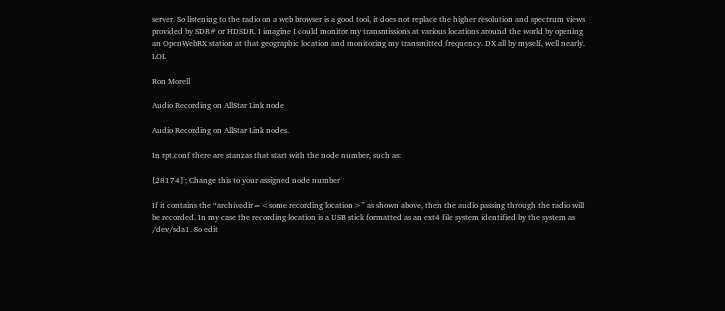server. So listening to the radio on a web browser is a good tool, it does not replace the higher resolution and spectrum views provided by SDR# or HDSDR. I imagine I could monitor my transmissions at various locations around the world by opening an OpenWebRX station at that geographic location and monitoring my transmitted frequency. DX all by myself, well nearly. LOL

Ron Morell

Audio Recording on AllStar Link node

Audio Recording on AllStar Link nodes.

In rpt.conf there are stanzas that start with the node number, such as:

[28174] ; Change this to your assigned node number

If it contains the “archivedir=<some recording location>” as shown above, then the audio passing through the radio will be recorded. In my case the recording location is a USB stick formatted as an ext4 file system identified by the system as /dev/sda1. So edit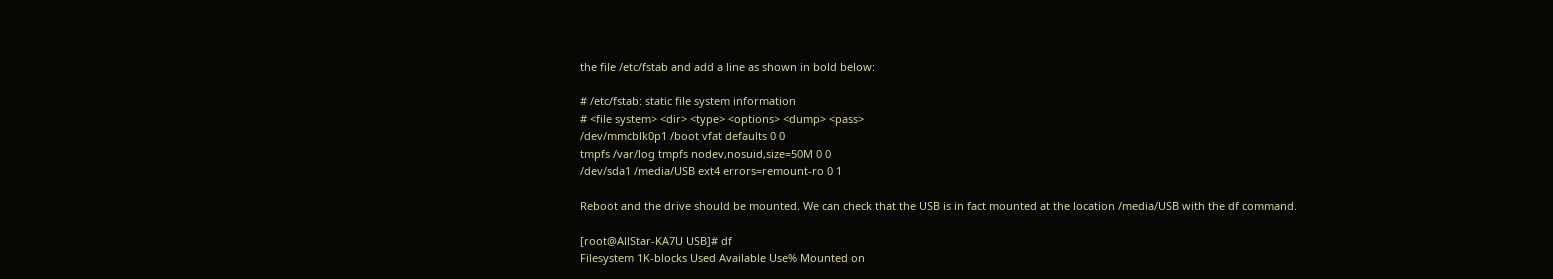the file /etc/fstab and add a line as shown in bold below:

# /etc/fstab: static file system information
# <file system> <dir> <type> <options> <dump> <pass>
/dev/mmcblk0p1 /boot vfat defaults 0 0
tmpfs /var/log tmpfs nodev,nosuid,size=50M 0 0
/dev/sda1 /media/USB ext4 errors=remount-ro 0 1

Reboot and the drive should be mounted. We can check that the USB is in fact mounted at the location /media/USB with the df command.

[root@AllStar-KA7U USB]# df
Filesystem 1K-blocks Used Available Use% Mounted on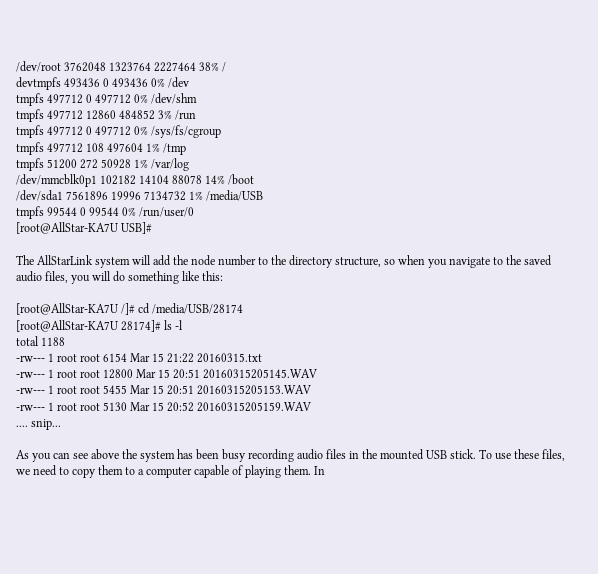/dev/root 3762048 1323764 2227464 38% /
devtmpfs 493436 0 493436 0% /dev
tmpfs 497712 0 497712 0% /dev/shm
tmpfs 497712 12860 484852 3% /run
tmpfs 497712 0 497712 0% /sys/fs/cgroup
tmpfs 497712 108 497604 1% /tmp
tmpfs 51200 272 50928 1% /var/log
/dev/mmcblk0p1 102182 14104 88078 14% /boot
/dev/sda1 7561896 19996 7134732 1% /media/USB
tmpfs 99544 0 99544 0% /run/user/0
[root@AllStar-KA7U USB]#

The AllStarLink system will add the node number to the directory structure, so when you navigate to the saved audio files, you will do something like this:

[root@AllStar-KA7U /]# cd /media/USB/28174
[root@AllStar-KA7U 28174]# ls -l
total 1188
-rw--- 1 root root 6154 Mar 15 21:22 20160315.txt
-rw--- 1 root root 12800 Mar 15 20:51 20160315205145.WAV
-rw--- 1 root root 5455 Mar 15 20:51 20160315205153.WAV
-rw--- 1 root root 5130 Mar 15 20:52 20160315205159.WAV
.... snip...

As you can see above the system has been busy recording audio files in the mounted USB stick. To use these files, we need to copy them to a computer capable of playing them. In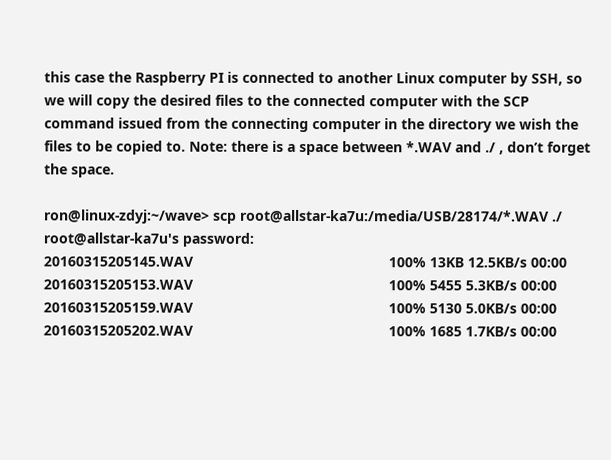this case the Raspberry PI is connected to another Linux computer by SSH, so we will copy the desired files to the connected computer with the SCP command issued from the connecting computer in the directory we wish the files to be copied to. Note: there is a space between *.WAV and ./ , don’t forget the space.

ron@linux-zdyj:~/wave> scp root@allstar-ka7u:/media/USB/28174/*.WAV ./
root@allstar-ka7u's password:
20160315205145.WAV                                                 100% 13KB 12.5KB/s 00:00
20160315205153.WAV                                                 100% 5455 5.3KB/s 00:00
20160315205159.WAV                                                 100% 5130 5.0KB/s 00:00
20160315205202.WAV                                                 100% 1685 1.7KB/s 00:00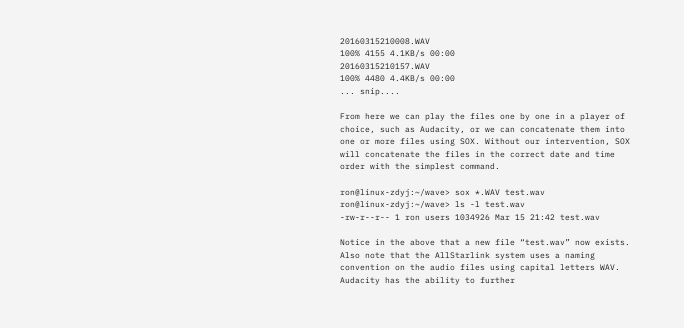20160315210008.WAV                                                 100% 4155 4.1KB/s 00:00
20160315210157.WAV                                                 100% 4480 4.4KB/s 00:00
... snip....

From here we can play the files one by one in a player of choice, such as Audacity, or we can concatenate them into one or more files using SOX. Without our intervention, SOX will concatenate the files in the correct date and time order with the simplest command.

ron@linux-zdyj:~/wave> sox *.WAV test.wav
ron@linux-zdyj:~/wave> ls -l test.wav
-rw-r--r-- 1 ron users 1034926 Mar 15 21:42 test.wav

Notice in the above that a new file “test.wav” now exists. Also note that the AllStarlink system uses a naming convention on the audio files using capital letters WAV. Audacity has the ability to further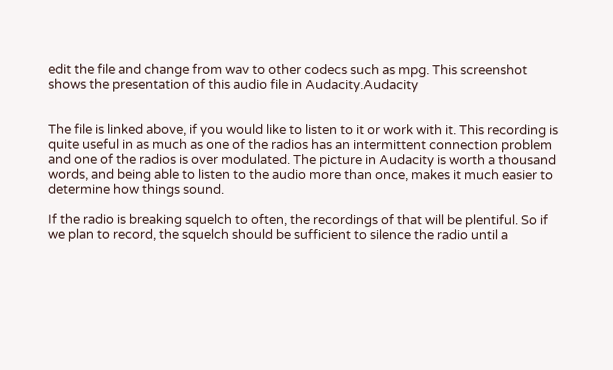edit the file and change from wav to other codecs such as mpg. This screenshot shows the presentation of this audio file in Audacity.Audacity


The file is linked above, if you would like to listen to it or work with it. This recording is quite useful in as much as one of the radios has an intermittent connection problem and one of the radios is over modulated. The picture in Audacity is worth a thousand words, and being able to listen to the audio more than once, makes it much easier to determine how things sound.

If the radio is breaking squelch to often, the recordings of that will be plentiful. So if we plan to record, the squelch should be sufficient to silence the radio until a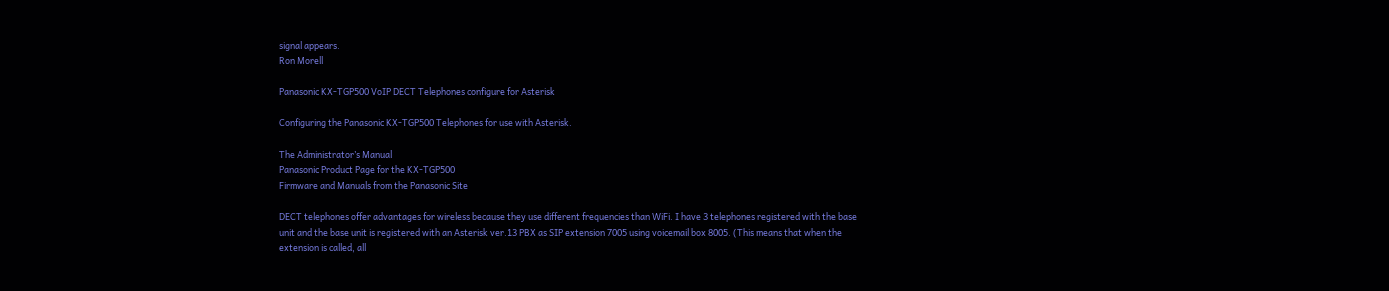signal appears.
Ron Morell

Panasonic KX-TGP500 VoIP DECT Telephones configure for Asterisk

Configuring the Panasonic KX-TGP500 Telephones for use with Asterisk.

The Administrator’s Manual
Panasonic Product Page for the KX-TGP500
Firmware and Manuals from the Panasonic Site

DECT telephones offer advantages for wireless because they use different frequencies than WiFi. I have 3 telephones registered with the base unit and the base unit is registered with an Asterisk ver.13 PBX as SIP extension 7005 using voicemail box 8005. (This means that when the extension is called, all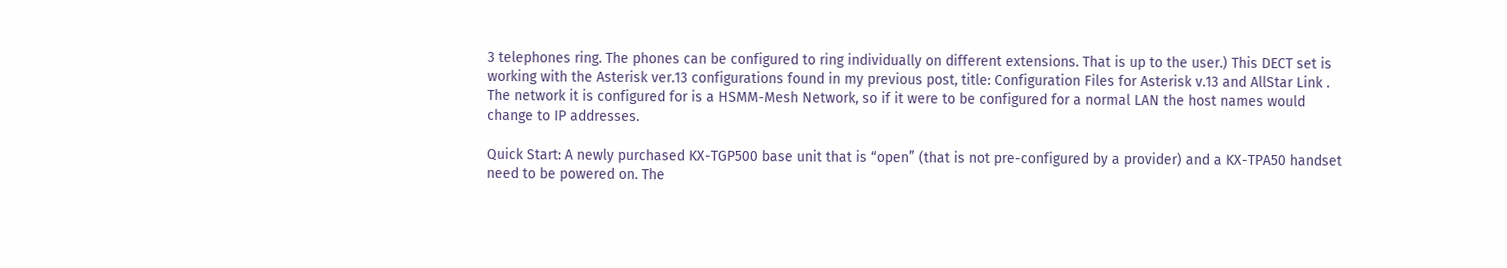3 telephones ring. The phones can be configured to ring individually on different extensions. That is up to the user.) This DECT set is working with the Asterisk ver.13 configurations found in my previous post, title: Configuration Files for Asterisk v.13 and AllStar Link . The network it is configured for is a HSMM-Mesh Network, so if it were to be configured for a normal LAN the host names would change to IP addresses.

Quick Start: A newly purchased KX-TGP500 base unit that is “open” (that is not pre-configured by a provider) and a KX-TPA50 handset need to be powered on. The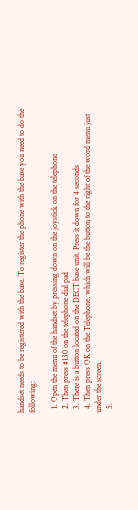handset needs to be registered with the base. To register the phone with the base you need to do the following:

  1. Open the menu of the handset by pressing down on the joystick on the telephone
  2. Then press #130 on the telephone dial pad
  3. There is a button located on the DECT base unit. Press it down for 4 seconds
  4. Then press OK on the Telephone, which will be the button to the right of the word menu just under the screen.
  5.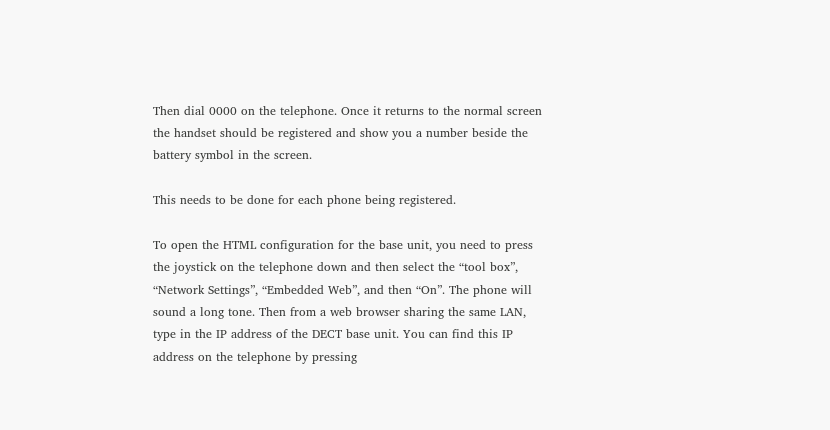Then dial 0000 on the telephone. Once it returns to the normal screen the handset should be registered and show you a number beside the battery symbol in the screen.

This needs to be done for each phone being registered.

To open the HTML configuration for the base unit, you need to press the joystick on the telephone down and then select the “tool box”, “Network Settings”, “Embedded Web”, and then “On”. The phone will sound a long tone. Then from a web browser sharing the same LAN, type in the IP address of the DECT base unit. You can find this IP address on the telephone by pressing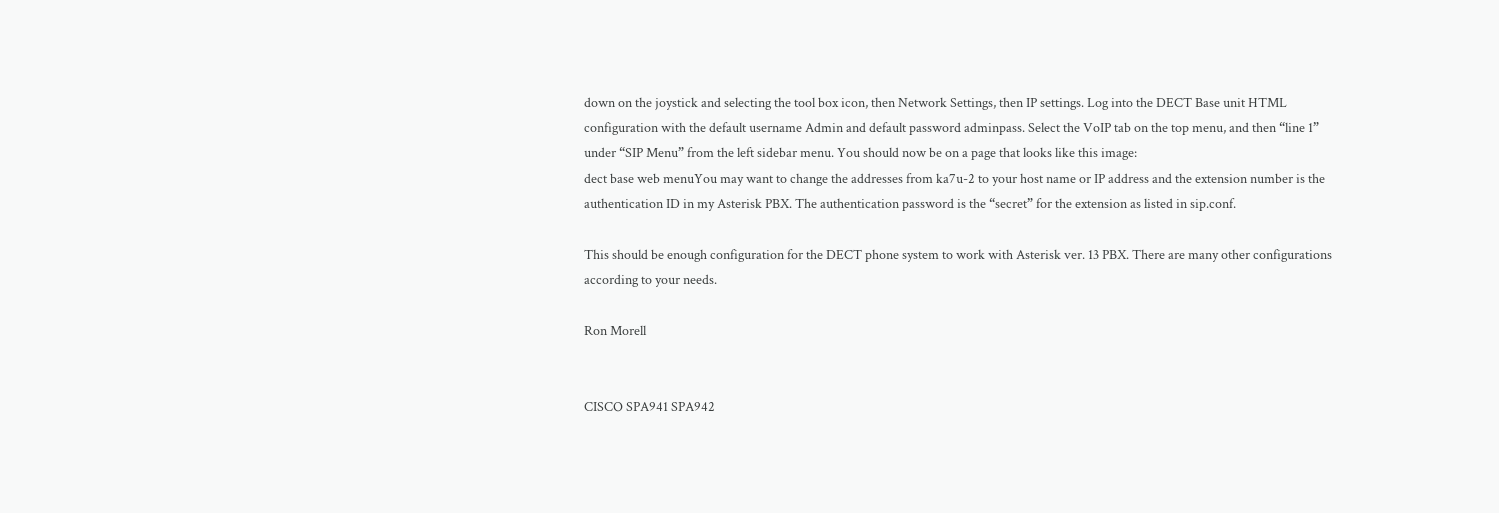down on the joystick and selecting the tool box icon, then Network Settings, then IP settings. Log into the DECT Base unit HTML configuration with the default username Admin and default password adminpass. Select the VoIP tab on the top menu, and then “line 1” under “SIP Menu” from the left sidebar menu. You should now be on a page that looks like this image:
dect base web menuYou may want to change the addresses from ka7u-2 to your host name or IP address and the extension number is the authentication ID in my Asterisk PBX. The authentication password is the “secret” for the extension as listed in sip.conf.

This should be enough configuration for the DECT phone system to work with Asterisk ver. 13 PBX. There are many other configurations according to your needs.

Ron Morell


CISCO SPA941 SPA942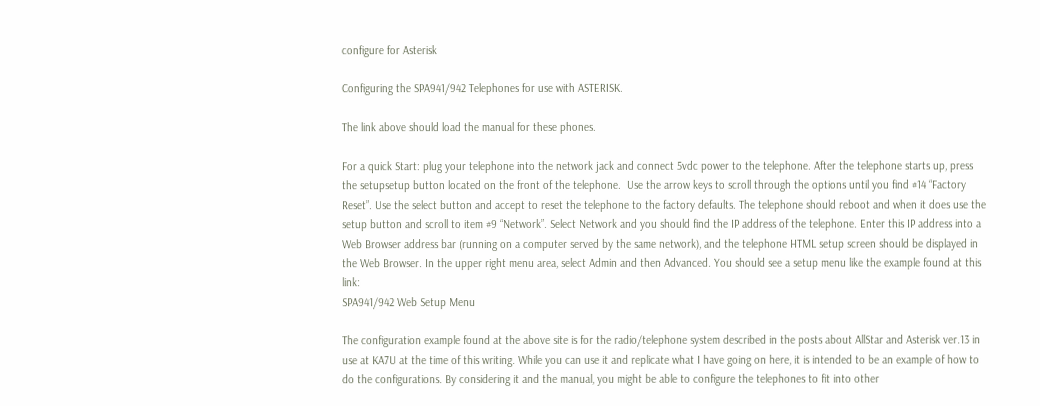configure for Asterisk

Configuring the SPA941/942 Telephones for use with ASTERISK.

The link above should load the manual for these phones.

For a quick Start: plug your telephone into the network jack and connect 5vdc power to the telephone. After the telephone starts up, press the setupsetup button located on the front of the telephone.  Use the arrow keys to scroll through the options until you find #14 “Factory Reset”. Use the select button and accept to reset the telephone to the factory defaults. The telephone should reboot and when it does use the setup button and scroll to item #9 “Network”. Select Network and you should find the IP address of the telephone. Enter this IP address into a Web Browser address bar (running on a computer served by the same network), and the telephone HTML setup screen should be displayed in the Web Browser. In the upper right menu area, select Admin and then Advanced. You should see a setup menu like the example found at this link:
SPA941/942 Web Setup Menu

The configuration example found at the above site is for the radio/telephone system described in the posts about AllStar and Asterisk ver.13 in use at KA7U at the time of this writing. While you can use it and replicate what I have going on here, it is intended to be an example of how to do the configurations. By considering it and the manual, you might be able to configure the telephones to fit into other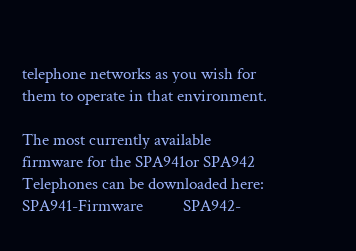telephone networks as you wish for them to operate in that environment.

The most currently available firmware for the SPA941or SPA942 Telephones can be downloaded here:
SPA941-Firmware          SPA942-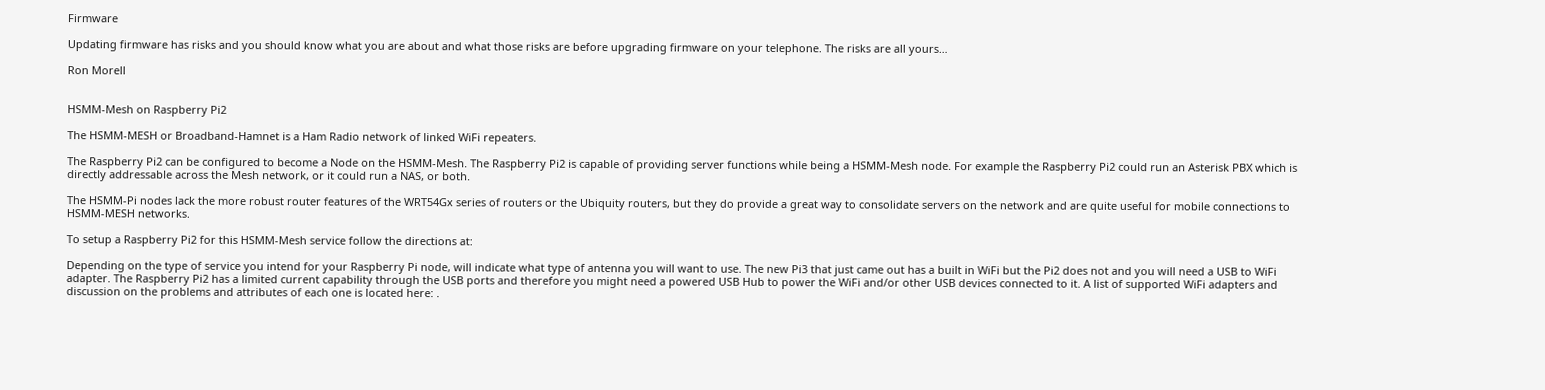Firmware

Updating firmware has risks and you should know what you are about and what those risks are before upgrading firmware on your telephone. The risks are all yours…

Ron Morell


HSMM-Mesh on Raspberry Pi2

The HSMM-MESH or Broadband-Hamnet is a Ham Radio network of linked WiFi repeaters.

The Raspberry Pi2 can be configured to become a Node on the HSMM-Mesh. The Raspberry Pi2 is capable of providing server functions while being a HSMM-Mesh node. For example the Raspberry Pi2 could run an Asterisk PBX which is directly addressable across the Mesh network, or it could run a NAS, or both.

The HSMM-Pi nodes lack the more robust router features of the WRT54Gx series of routers or the Ubiquity routers, but they do provide a great way to consolidate servers on the network and are quite useful for mobile connections to HSMM-MESH networks.

To setup a Raspberry Pi2 for this HSMM-Mesh service follow the directions at:

Depending on the type of service you intend for your Raspberry Pi node, will indicate what type of antenna you will want to use. The new Pi3 that just came out has a built in WiFi but the Pi2 does not and you will need a USB to WiFi adapter. The Raspberry Pi2 has a limited current capability through the USB ports and therefore you might need a powered USB Hub to power the WiFi and/or other USB devices connected to it. A list of supported WiFi adapters and discussion on the problems and attributes of each one is located here: .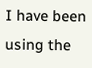I have been using the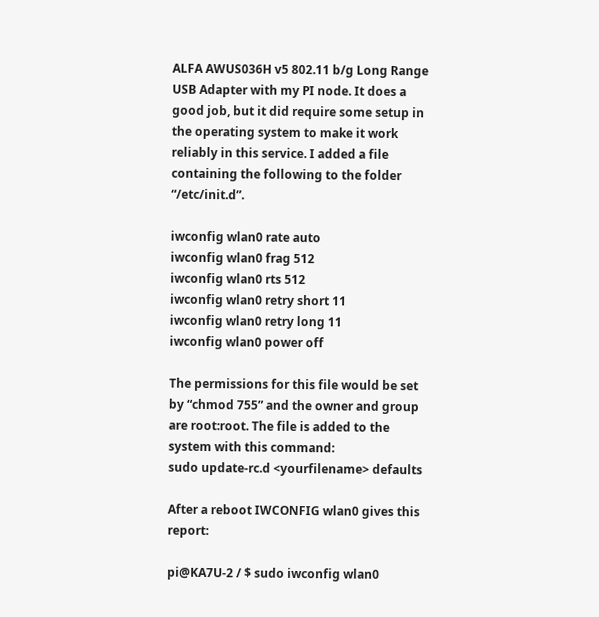ALFA AWUS036H v5 802.11 b/g Long Range USB Adapter with my PI node. It does a good job, but it did require some setup in the operating system to make it work reliably in this service. I added a file containing the following to the folder “/etc/init.d”.

iwconfig wlan0 rate auto
iwconfig wlan0 frag 512
iwconfig wlan0 rts 512
iwconfig wlan0 retry short 11
iwconfig wlan0 retry long 11
iwconfig wlan0 power off

The permissions for this file would be set by “chmod 755” and the owner and group are root:root. The file is added to the system with this command:
sudo update-rc.d <yourfilename> defaults

After a reboot IWCONFIG wlan0 gives this report:

pi@KA7U-2 / $ sudo iwconfig wlan0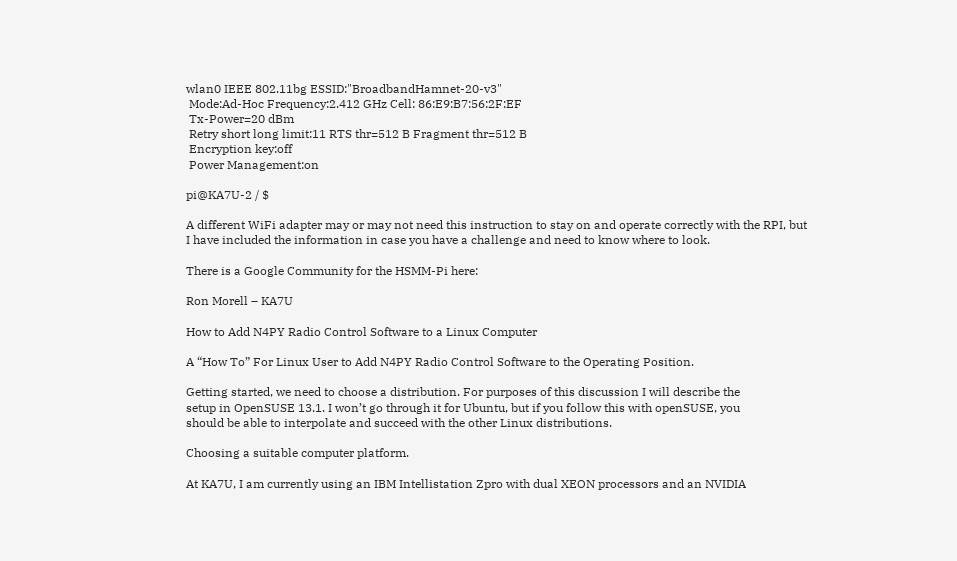wlan0 IEEE 802.11bg ESSID:"BroadbandHamnet-20-v3"
 Mode:Ad-Hoc Frequency:2.412 GHz Cell: 86:E9:B7:56:2F:EF
 Tx-Power=20 dBm
 Retry short long limit:11 RTS thr=512 B Fragment thr=512 B
 Encryption key:off
 Power Management:on

pi@KA7U-2 / $

A different WiFi adapter may or may not need this instruction to stay on and operate correctly with the RPI, but I have included the information in case you have a challenge and need to know where to look.

There is a Google Community for the HSMM-Pi here:

Ron Morell – KA7U

How to Add N4PY Radio Control Software to a Linux Computer

A “How To” For Linux User to Add N4PY Radio Control Software to the Operating Position.

Getting started, we need to choose a distribution. For purposes of this discussion I will describe the
setup in OpenSUSE 13.1. I won’t go through it for Ubuntu, but if you follow this with openSUSE, you
should be able to interpolate and succeed with the other Linux distributions.

Choosing a suitable computer platform.

At KA7U, I am currently using an IBM Intellistation Zpro with dual XEON processors and an NVIDIA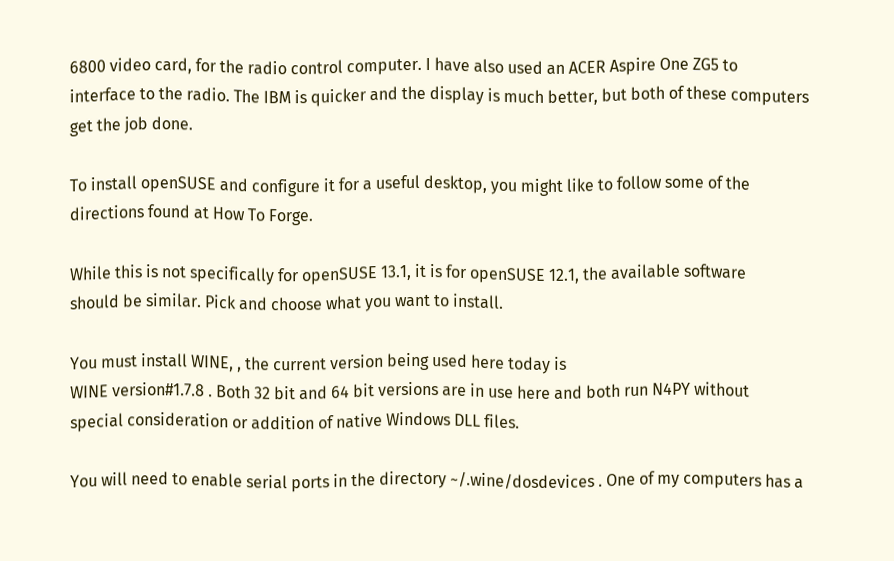6800 video card, for the radio control computer. I have also used an ACER Aspire One ZG5 to
interface to the radio. The IBM is quicker and the display is much better, but both of these computers
get the job done.

To install openSUSE and configure it for a useful desktop, you might like to follow some of the
directions found at How To Forge.

While this is not specifically for openSUSE 13.1, it is for openSUSE 12.1, the available software
should be similar. Pick and choose what you want to install.

You must install WINE, , the current version being used here today is
WINE version#1.7.8 . Both 32 bit and 64 bit versions are in use here and both run N4PY without
special consideration or addition of native Windows DLL files.

You will need to enable serial ports in the directory ~/.wine/dosdevices . One of my computers has a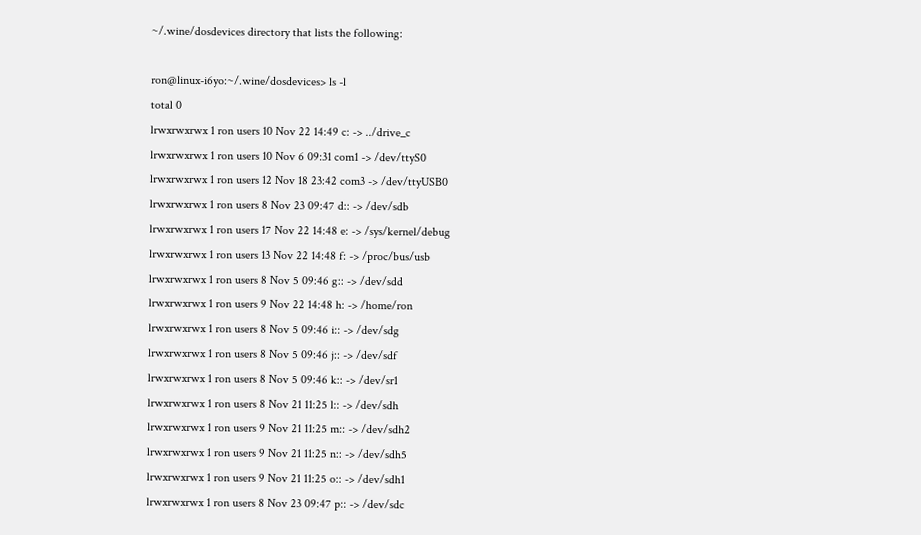~/.wine/dosdevices directory that lists the following:

ron@linux-i6yo:~/.wine/dosdevices> ls -l
total 0
lrwxrwxrwx 1 ron users 10 Nov 22 14:49 c: -> ../drive_c
lrwxrwxrwx 1 ron users 10 Nov 6 09:31 com1 -> /dev/ttyS0
lrwxrwxrwx 1 ron users 12 Nov 18 23:42 com3 -> /dev/ttyUSB0
lrwxrwxrwx 1 ron users 8 Nov 23 09:47 d:: -> /dev/sdb
lrwxrwxrwx 1 ron users 17 Nov 22 14:48 e: -> /sys/kernel/debug
lrwxrwxrwx 1 ron users 13 Nov 22 14:48 f: -> /proc/bus/usb
lrwxrwxrwx 1 ron users 8 Nov 5 09:46 g:: -> /dev/sdd
lrwxrwxrwx 1 ron users 9 Nov 22 14:48 h: -> /home/ron
lrwxrwxrwx 1 ron users 8 Nov 5 09:46 i:: -> /dev/sdg
lrwxrwxrwx 1 ron users 8 Nov 5 09:46 j:: -> /dev/sdf
lrwxrwxrwx 1 ron users 8 Nov 5 09:46 k:: -> /dev/sr1
lrwxrwxrwx 1 ron users 8 Nov 21 11:25 l:: -> /dev/sdh
lrwxrwxrwx 1 ron users 9 Nov 21 11:25 m:: -> /dev/sdh2
lrwxrwxrwx 1 ron users 9 Nov 21 11:25 n:: -> /dev/sdh5
lrwxrwxrwx 1 ron users 9 Nov 21 11:25 o:: -> /dev/sdh1
lrwxrwxrwx 1 ron users 8 Nov 23 09:47 p:: -> /dev/sdc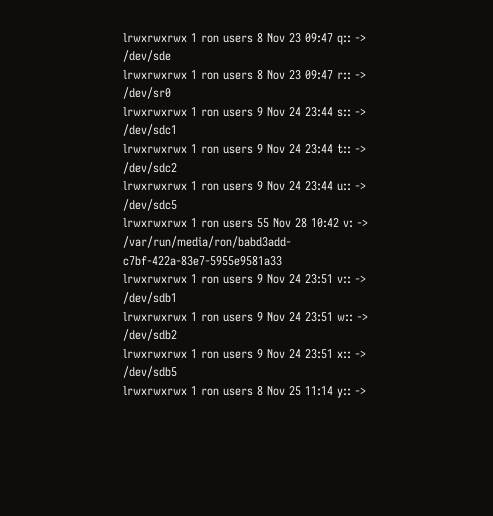lrwxrwxrwx 1 ron users 8 Nov 23 09:47 q:: -> /dev/sde
lrwxrwxrwx 1 ron users 8 Nov 23 09:47 r:: -> /dev/sr0
lrwxrwxrwx 1 ron users 9 Nov 24 23:44 s:: -> /dev/sdc1
lrwxrwxrwx 1 ron users 9 Nov 24 23:44 t:: -> /dev/sdc2
lrwxrwxrwx 1 ron users 9 Nov 24 23:44 u:: -> /dev/sdc5
lrwxrwxrwx 1 ron users 55 Nov 28 10:42 v: -> /var/run/media/ron/babd3add-c7bf-422a-83e7-5955e9581a33
lrwxrwxrwx 1 ron users 9 Nov 24 23:51 v:: -> /dev/sdb1
lrwxrwxrwx 1 ron users 9 Nov 24 23:51 w:: -> /dev/sdb2
lrwxrwxrwx 1 ron users 9 Nov 24 23:51 x:: -> /dev/sdb5
lrwxrwxrwx 1 ron users 8 Nov 25 11:14 y:: ->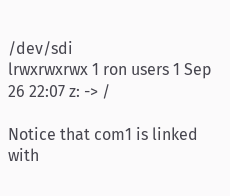/dev/sdi
lrwxrwxrwx 1 ron users 1 Sep 26 22:07 z: -> /

Notice that com1 is linked with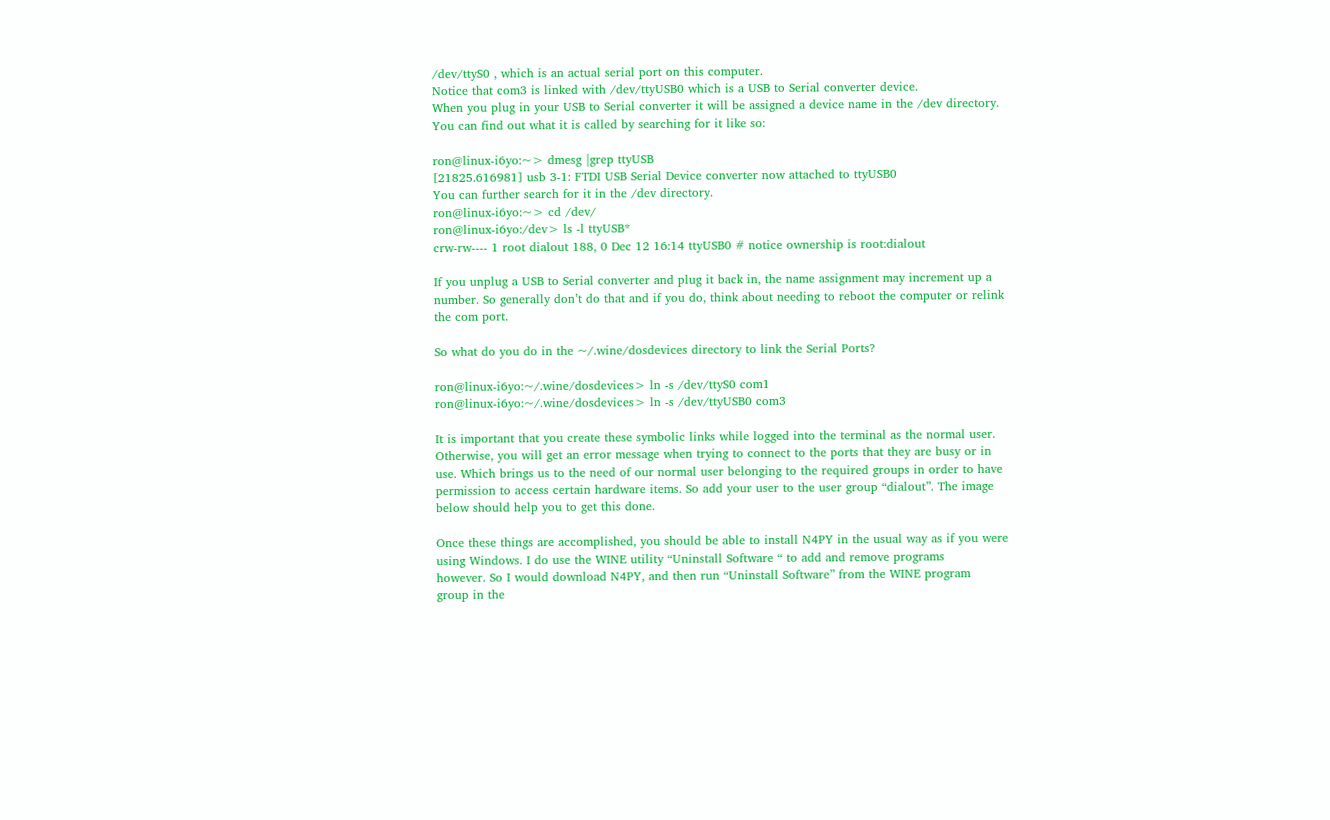/dev/ttyS0 , which is an actual serial port on this computer.
Notice that com3 is linked with /dev/ttyUSB0 which is a USB to Serial converter device.
When you plug in your USB to Serial converter it will be assigned a device name in the /dev directory.
You can find out what it is called by searching for it like so:

ron@linux-i6yo:~> dmesg |grep ttyUSB
[21825.616981] usb 3-1: FTDI USB Serial Device converter now attached to ttyUSB0
You can further search for it in the /dev directory.
ron@linux-i6yo:~> cd /dev/
ron@linux-i6yo:/dev> ls -l ttyUSB*
crw-rw---- 1 root dialout 188, 0 Dec 12 16:14 ttyUSB0 # notice ownership is root:dialout

If you unplug a USB to Serial converter and plug it back in, the name assignment may increment up a
number. So generally don’t do that and if you do, think about needing to reboot the computer or relink
the com port.

So what do you do in the ~/.wine/dosdevices directory to link the Serial Ports?

ron@linux-i6yo:~/.wine/dosdevices> ln -s /dev/ttyS0 com1
ron@linux-i6yo:~/.wine/dosdevices> ln -s /dev/ttyUSB0 com3

It is important that you create these symbolic links while logged into the terminal as the normal user.
Otherwise, you will get an error message when trying to connect to the ports that they are busy or in
use. Which brings us to the need of our normal user belonging to the required groups in order to have
permission to access certain hardware items. So add your user to the user group “dialout”. The image
below should help you to get this done.

Once these things are accomplished, you should be able to install N4PY in the usual way as if you were
using Windows. I do use the WINE utility “Uninstall Software “ to add and remove programs
however. So I would download N4PY, and then run “Uninstall Software” from the WINE program
group in the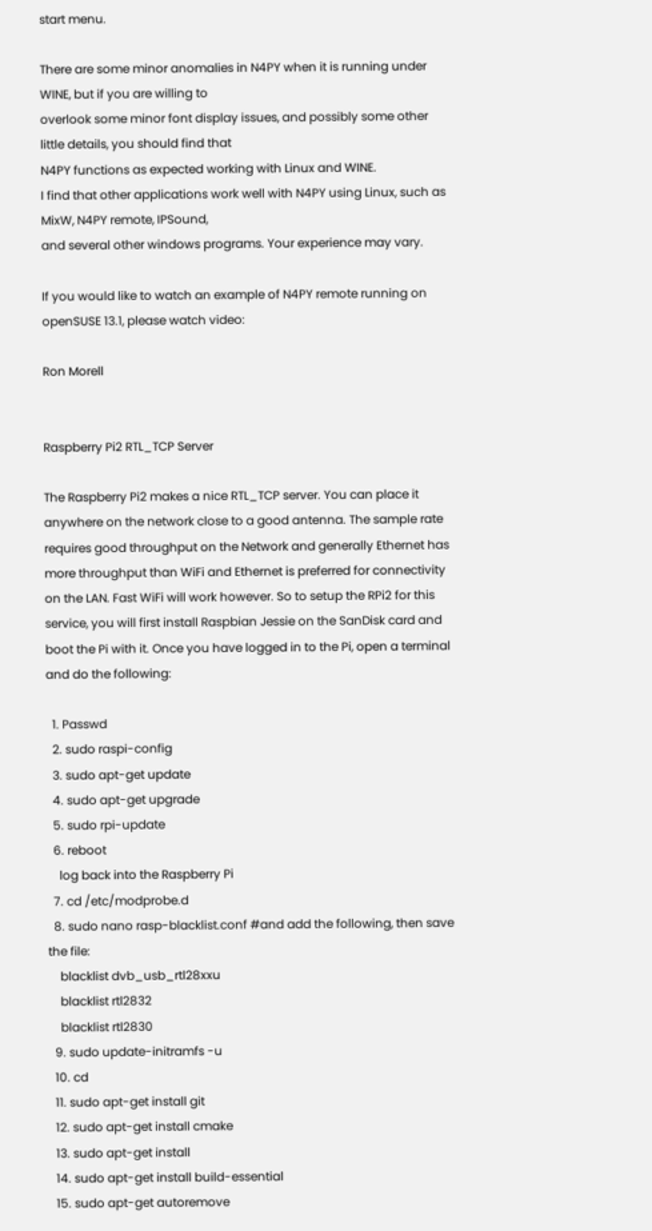start menu.

There are some minor anomalies in N4PY when it is running under WINE, but if you are willing to
overlook some minor font display issues, and possibly some other little details, you should find that
N4PY functions as expected working with Linux and WINE.
I find that other applications work well with N4PY using Linux, such as MixW, N4PY remote, IPSound,
and several other windows programs. Your experience may vary.

If you would like to watch an example of N4PY remote running on openSUSE 13.1, please watch video:

Ron Morell


Raspberry Pi2 RTL_TCP Server

The Raspberry Pi2 makes a nice RTL_TCP server. You can place it anywhere on the network close to a good antenna. The sample rate requires good throughput on the Network and generally Ethernet has more throughput than WiFi and Ethernet is preferred for connectivity on the LAN. Fast WiFi will work however. So to setup the RPi2 for this service, you will first install Raspbian Jessie on the SanDisk card and boot the Pi with it. Once you have logged in to the Pi, open a terminal and do the following:

  1. Passwd
  2. sudo raspi-config
  3. sudo apt-get update
  4. sudo apt-get upgrade
  5. sudo rpi-update
  6. reboot
    log back into the Raspberry Pi
  7. cd /etc/modprobe.d
  8. sudo nano rasp-blacklist.conf #and add the following, then save the file:
    blacklist dvb_usb_rtl28xxu
    blacklist rtl2832
    blacklist rtl2830
  9. sudo update-initramfs -u
  10. cd
  11. sudo apt-get install git
  12. sudo apt-get install cmake
  13. sudo apt-get install
  14. sudo apt-get install build-essential
  15. sudo apt-get autoremove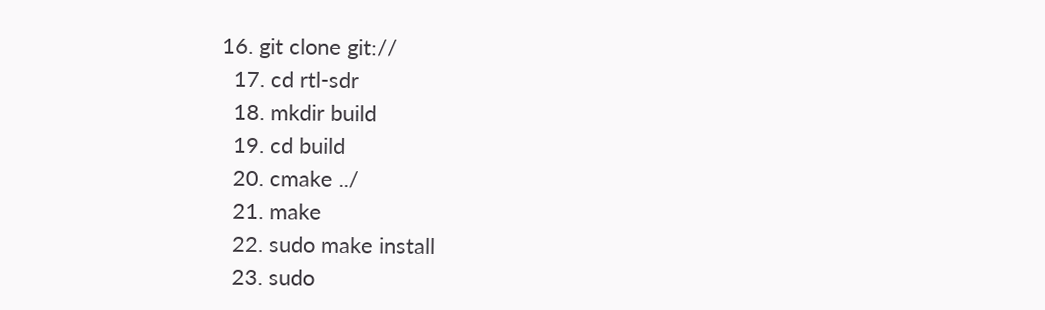16. git clone git://
  17. cd rtl-sdr
  18. mkdir build
  19. cd build
  20. cmake ../
  21. make
  22. sudo make install
  23. sudo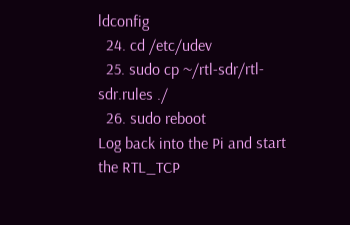ldconfig
  24. cd /etc/udev
  25. sudo cp ~/rtl-sdr/rtl-sdr.rules ./
  26. sudo reboot
Log back into the Pi and start the RTL_TCP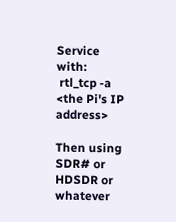Service with:
 rtl_tcp -a <the Pi's IP address>

Then using SDR# or HDSDR or whatever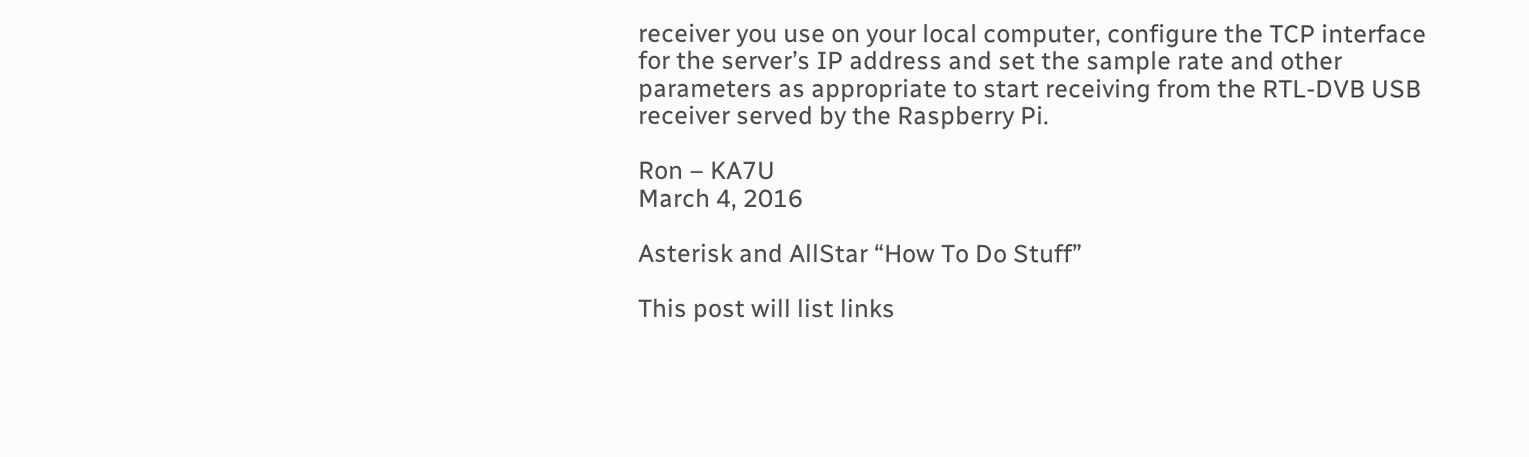receiver you use on your local computer, configure the TCP interface for the server’s IP address and set the sample rate and other parameters as appropriate to start receiving from the RTL-DVB USB receiver served by the Raspberry Pi.

Ron – KA7U
March 4, 2016

Asterisk and AllStar “How To Do Stuff”

This post will list links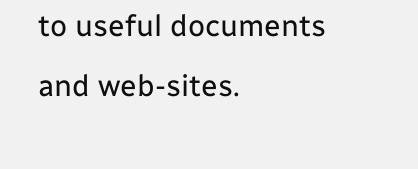to useful documents and web-sites.